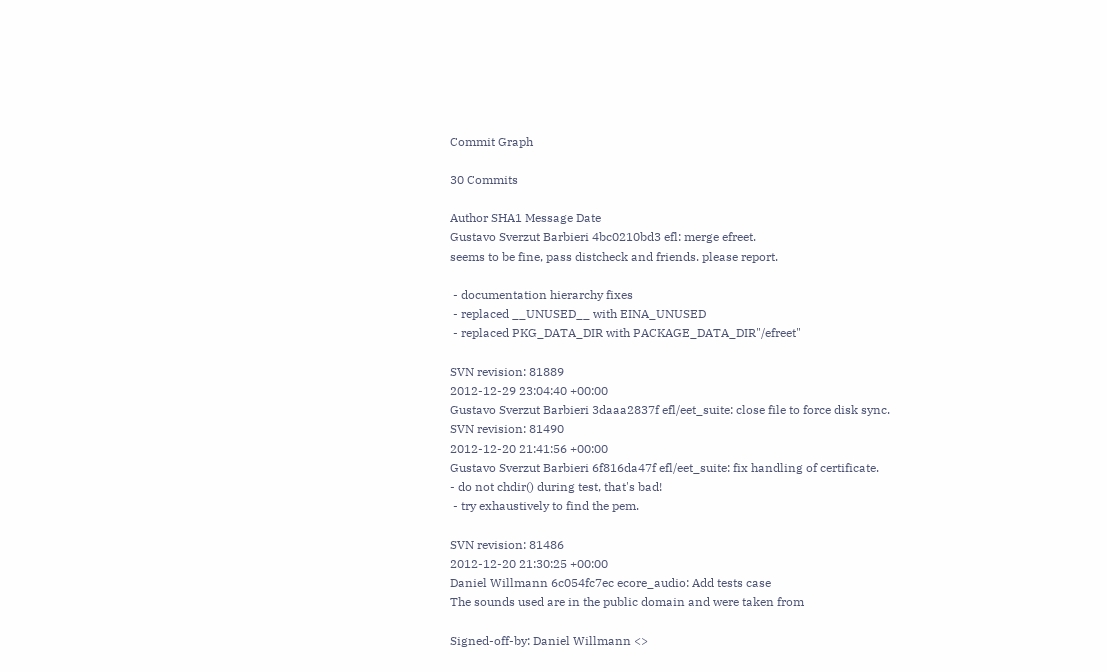Commit Graph

30 Commits

Author SHA1 Message Date
Gustavo Sverzut Barbieri 4bc0210bd3 efl: merge efreet.
seems to be fine, pass distcheck and friends. please report.

 - documentation hierarchy fixes
 - replaced __UNUSED__ with EINA_UNUSED
 - replaced PKG_DATA_DIR with PACKAGE_DATA_DIR"/efreet"

SVN revision: 81889
2012-12-29 23:04:40 +00:00
Gustavo Sverzut Barbieri 3daaa2837f efl/eet_suite: close file to force disk sync.
SVN revision: 81490
2012-12-20 21:41:56 +00:00
Gustavo Sverzut Barbieri 6f816da47f efl/eet_suite: fix handling of certificate.
- do not chdir() during test, that's bad!
 - try exhaustively to find the pem.

SVN revision: 81486
2012-12-20 21:30:25 +00:00
Daniel Willmann 6c054fc7ec ecore_audio: Add tests case
The sounds used are in the public domain and were taken from

Signed-off-by: Daniel Willmann <>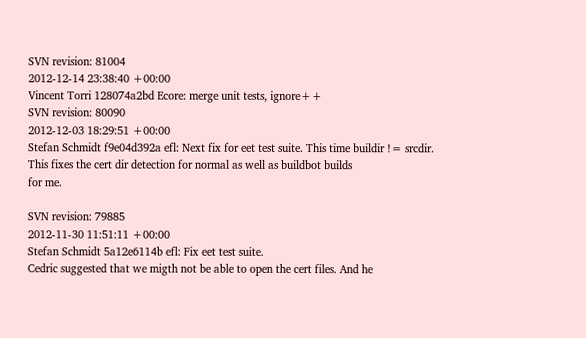SVN revision: 81004
2012-12-14 23:38:40 +00:00
Vincent Torri 128074a2bd Ecore: merge unit tests, ignore++
SVN revision: 80090
2012-12-03 18:29:51 +00:00
Stefan Schmidt f9e04d392a efl: Next fix for eet test suite. This time buildir != srcdir.
This fixes the cert dir detection for normal as well as buildbot builds
for me.

SVN revision: 79885
2012-11-30 11:51:11 +00:00
Stefan Schmidt 5a12e6114b efl: Fix eet test suite.
Cedric suggested that we migth not be able to open the cert files. And he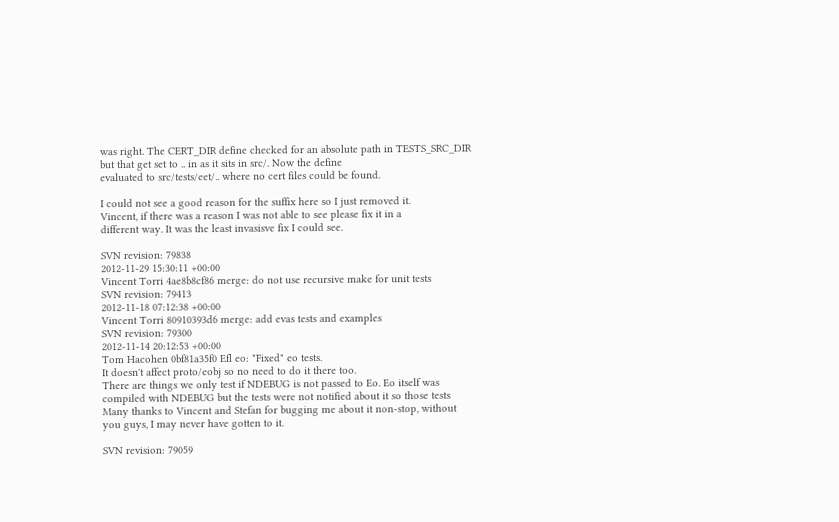was right. The CERT_DIR define checked for an absolute path in TESTS_SRC_DIR
but that get set to .. in as it sits in src/. Now the define
evaluated to src/tests/eet/.. where no cert files could be found.

I could not see a good reason for the suffix here so I just removed it.
Vincent, if there was a reason I was not able to see please fix it in a
different way. It was the least invasisve fix I could see.

SVN revision: 79838
2012-11-29 15:30:11 +00:00
Vincent Torri 4ae8b8cf86 merge: do not use recursive make for unit tests
SVN revision: 79413
2012-11-18 07:12:38 +00:00
Vincent Torri 80910393d6 merge: add evas tests and examples
SVN revision: 79300
2012-11-14 20:12:53 +00:00
Tom Hacohen 0bf81a35f0 Efl eo: "Fixed" eo tests.
It doesn't affect proto/eobj so no need to do it there too.
There are things we only test if NDEBUG is not passed to Eo. Eo itself was
compiled with NDEBUG but the tests were not notified about it so those tests
Many thanks to Vincent and Stefan for bugging me about it non-stop, without
you guys, I may never have gotten to it.

SVN revision: 79059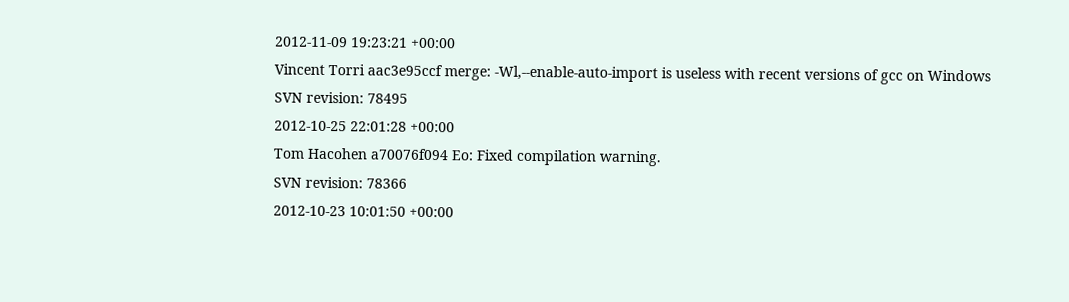2012-11-09 19:23:21 +00:00
Vincent Torri aac3e95ccf merge: -Wl,--enable-auto-import is useless with recent versions of gcc on Windows
SVN revision: 78495
2012-10-25 22:01:28 +00:00
Tom Hacohen a70076f094 Eo: Fixed compilation warning.
SVN revision: 78366
2012-10-23 10:01:50 +00:00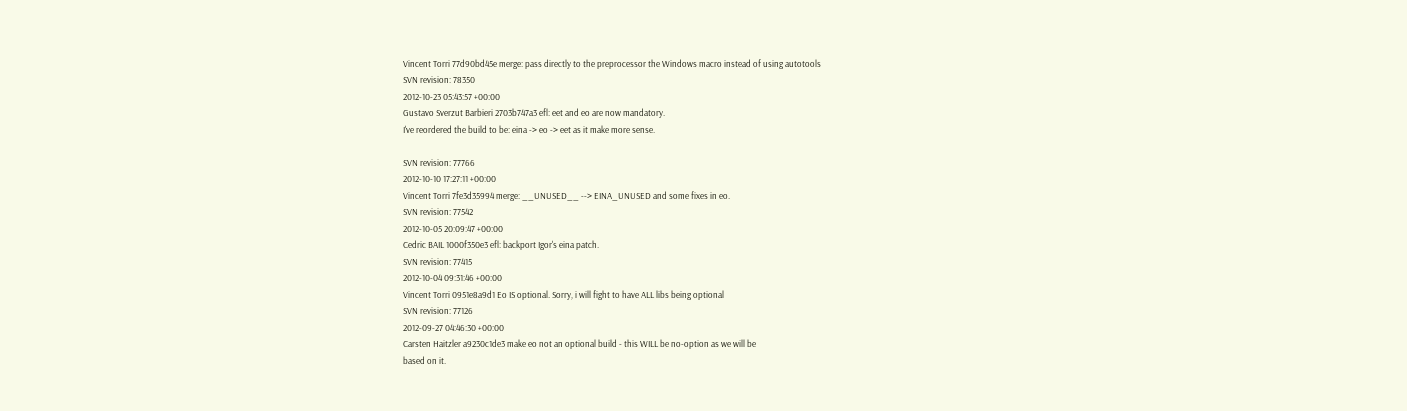Vincent Torri 77d90bd45e merge: pass directly to the preprocessor the Windows macro instead of using autotools
SVN revision: 78350
2012-10-23 05:43:57 +00:00
Gustavo Sverzut Barbieri 2703b747a3 efl: eet and eo are now mandatory.
I've reordered the build to be: eina -> eo -> eet as it make more sense.

SVN revision: 77766
2012-10-10 17:27:11 +00:00
Vincent Torri 7fe3d35994 merge: __UNUSED__ --> EINA_UNUSED and some fixes in eo.
SVN revision: 77542
2012-10-05 20:09:47 +00:00
Cedric BAIL 1000f350e3 efl: backport Igor's eina patch.
SVN revision: 77415
2012-10-04 09:31:46 +00:00
Vincent Torri 0951e8a9d1 Eo IS optional. Sorry, i will fight to have ALL libs being optional
SVN revision: 77126
2012-09-27 04:46:30 +00:00
Carsten Haitzler a9230c1de3 make eo not an optional build - this WILL be no-option as we will be
based on it.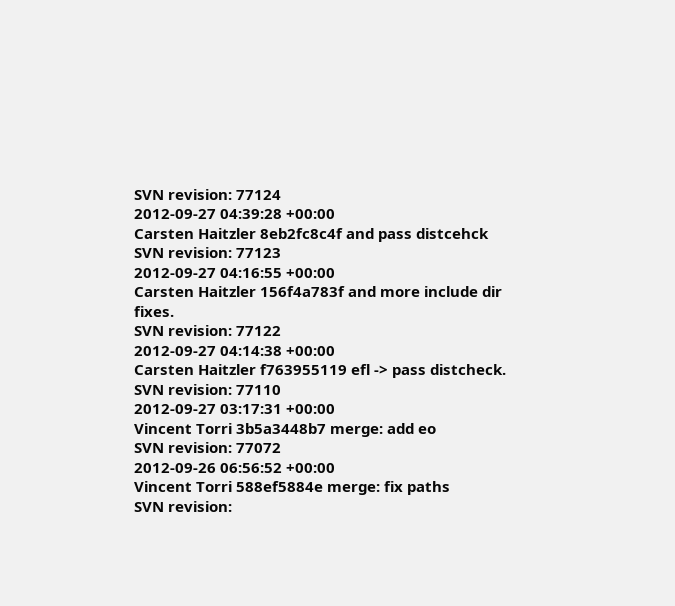SVN revision: 77124
2012-09-27 04:39:28 +00:00
Carsten Haitzler 8eb2fc8c4f and pass distcehck
SVN revision: 77123
2012-09-27 04:16:55 +00:00
Carsten Haitzler 156f4a783f and more include dir fixes.
SVN revision: 77122
2012-09-27 04:14:38 +00:00
Carsten Haitzler f763955119 efl -> pass distcheck.
SVN revision: 77110
2012-09-27 03:17:31 +00:00
Vincent Torri 3b5a3448b7 merge: add eo
SVN revision: 77072
2012-09-26 06:56:52 +00:00
Vincent Torri 588ef5884e merge: fix paths
SVN revision: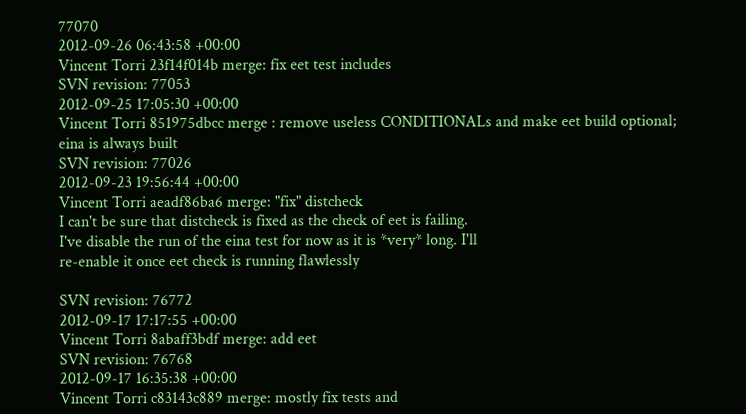77070
2012-09-26 06:43:58 +00:00
Vincent Torri 23f14f014b merge: fix eet test includes
SVN revision: 77053
2012-09-25 17:05:30 +00:00
Vincent Torri 851975dbcc merge : remove useless CONDITIONALs and make eet build optional; eina is always built
SVN revision: 77026
2012-09-23 19:56:44 +00:00
Vincent Torri aeadf86ba6 merge: "fix" distcheck
I can't be sure that distcheck is fixed as the check of eet is failing.
I've disable the run of the eina test for now as it is *very* long. I'll
re-enable it once eet check is running flawlessly

SVN revision: 76772
2012-09-17 17:17:55 +00:00
Vincent Torri 8abaff3bdf merge: add eet
SVN revision: 76768
2012-09-17 16:35:38 +00:00
Vincent Torri c83143c889 merge: mostly fix tests and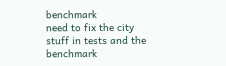benchmark
need to fix the city stuff in tests and the benchmark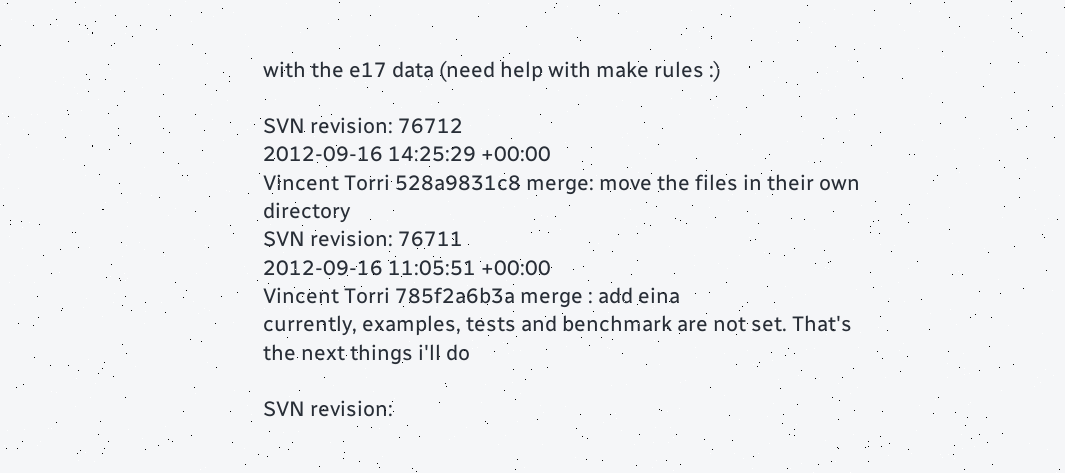with the e17 data (need help with make rules :)

SVN revision: 76712
2012-09-16 14:25:29 +00:00
Vincent Torri 528a9831c8 merge: move the files in their own directory
SVN revision: 76711
2012-09-16 11:05:51 +00:00
Vincent Torri 785f2a6b3a merge : add eina
currently, examples, tests and benchmark are not set. That's the next things i'll do

SVN revision: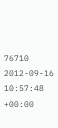76710
2012-09-16 10:57:48 +00:00